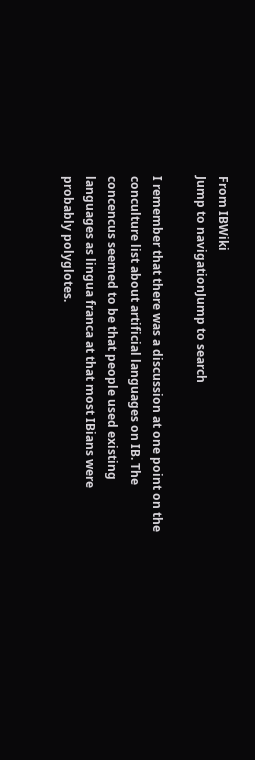From IBWiki
Jump to navigationJump to search

I remember that there was a discussion at one point on the conculture list about artificial languages on IB. The concencus seemed to be that people used existing languages as lingua franca at that most IBians were probably polyglotes.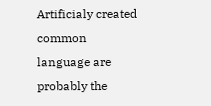Artificialy created common language are probably the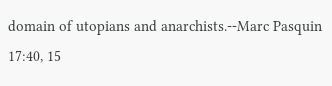domain of utopians and anarchists.--Marc Pasquin 17:40, 15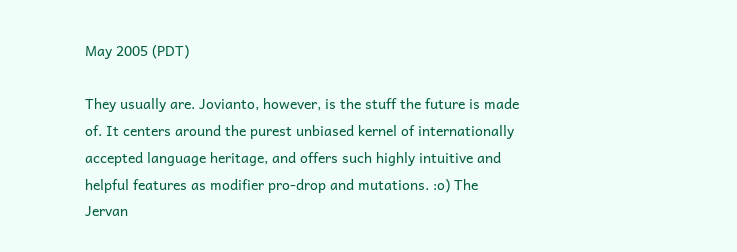May 2005 (PDT)

They usually are. Jovianto, however, is the stuff the future is made of. It centers around the purest unbiased kernel of internationally accepted language heritage, and offers such highly intuitive and helpful features as modifier pro-drop and mutations. :o) The Jervan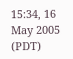15:34, 16 May 2005 (PDT)